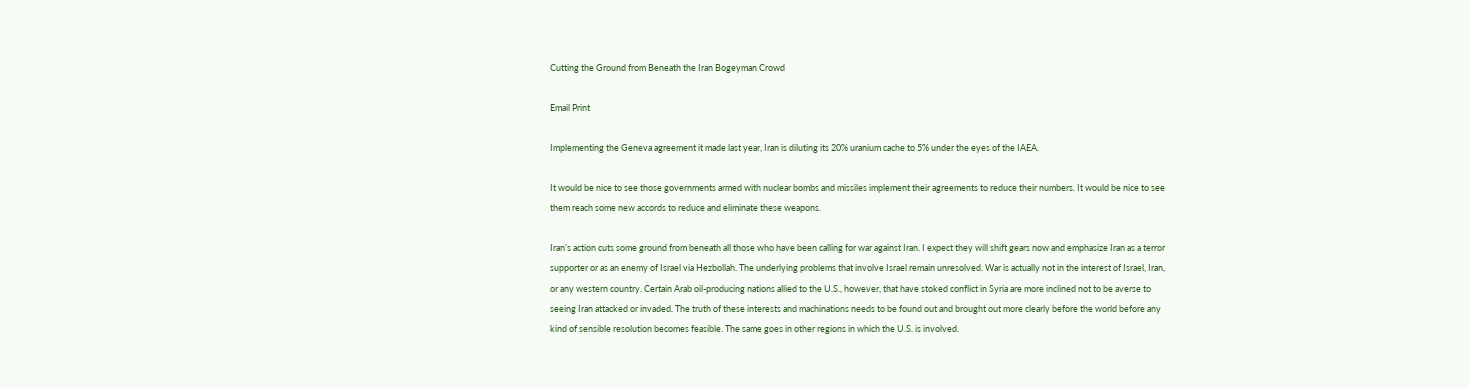Cutting the Ground from Beneath the Iran Bogeyman Crowd

Email Print

Implementing the Geneva agreement it made last year, Iran is diluting its 20% uranium cache to 5% under the eyes of the IAEA.

It would be nice to see those governments armed with nuclear bombs and missiles implement their agreements to reduce their numbers. It would be nice to see them reach some new accords to reduce and eliminate these weapons.

Iran’s action cuts some ground from beneath all those who have been calling for war against Iran. I expect they will shift gears now and emphasize Iran as a terror supporter or as an enemy of Israel via Hezbollah. The underlying problems that involve Israel remain unresolved. War is actually not in the interest of Israel, Iran, or any western country. Certain Arab oil-producing nations allied to the U.S., however, that have stoked conflict in Syria are more inclined not to be averse to seeing Iran attacked or invaded. The truth of these interests and machinations needs to be found out and brought out more clearly before the world before any kind of sensible resolution becomes feasible. The same goes in other regions in which the U.S. is involved.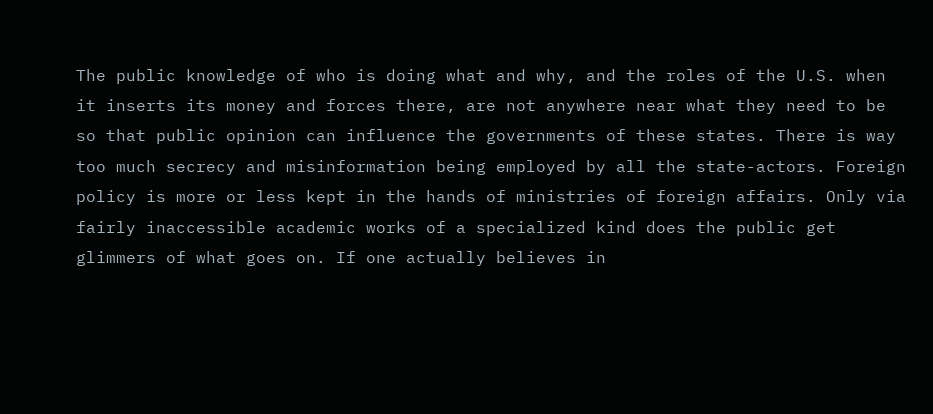The public knowledge of who is doing what and why, and the roles of the U.S. when it inserts its money and forces there, are not anywhere near what they need to be so that public opinion can influence the governments of these states. There is way too much secrecy and misinformation being employed by all the state-actors. Foreign policy is more or less kept in the hands of ministries of foreign affairs. Only via fairly inaccessible academic works of a specialized kind does the public get glimmers of what goes on. If one actually believes in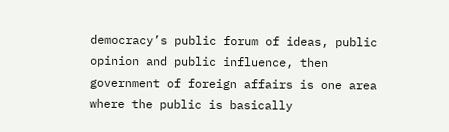democracy’s public forum of ideas, public opinion and public influence, then government of foreign affairs is one area where the public is basically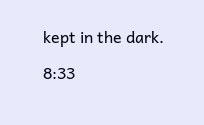kept in the dark.

8:33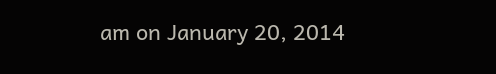am on January 20, 2014